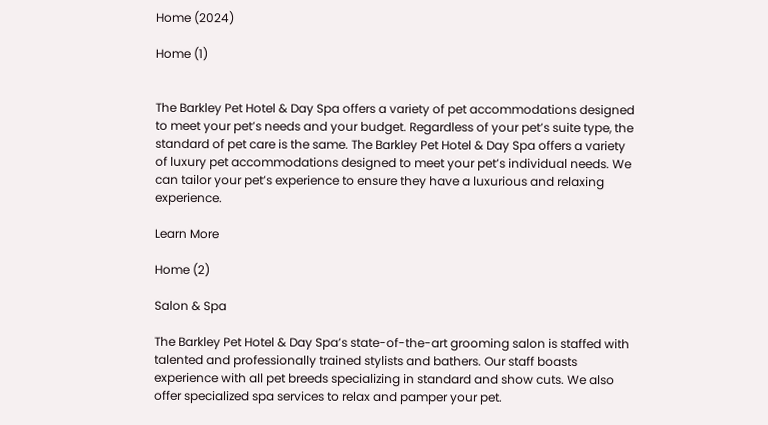Home (2024)

Home (1)


The Barkley Pet Hotel & Day Spa offers a variety of pet accommodations designed to meet your pet’s needs and your budget. Regardless of your pet’s suite type, the standard of pet care is the same. The Barkley Pet Hotel & Day Spa offers a variety of luxury pet accommodations designed to meet your pet’s individual needs. We can tailor your pet’s experience to ensure they have a luxurious and relaxing experience.

Learn More

Home (2)

Salon & Spa

The Barkley Pet Hotel & Day Spa’s state-of-the-art grooming salon is staffed with talented and professionally trained stylists and bathers. Our staff boasts experience with all pet breeds specializing in standard and show cuts. We also offer specialized spa services to relax and pamper your pet.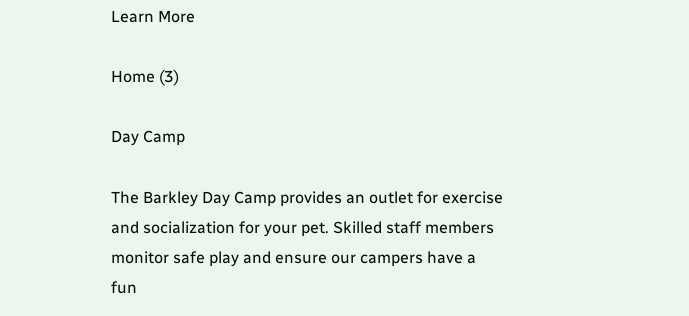Learn More

Home (3)

Day Camp

The Barkley Day Camp provides an outlet for exercise and socialization for your pet. Skilled staff members monitor safe play and ensure our campers have a fun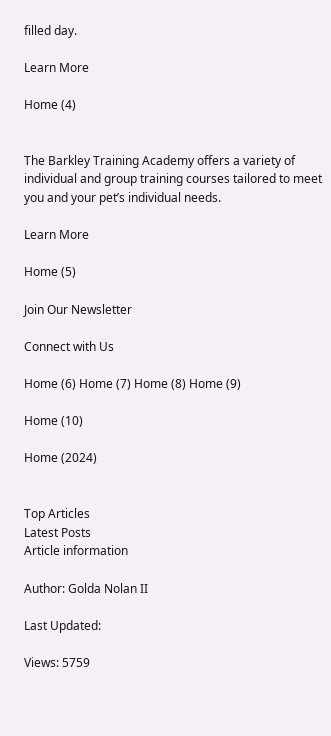filled day.

Learn More

Home (4)


The Barkley Training Academy offers a variety of individual and group training courses tailored to meet you and your pet’s individual needs.

Learn More

Home (5)

Join Our Newsletter

Connect with Us

Home (6) Home (7) Home (8) Home (9)

Home (10)

Home (2024)


Top Articles
Latest Posts
Article information

Author: Golda Nolan II

Last Updated:

Views: 5759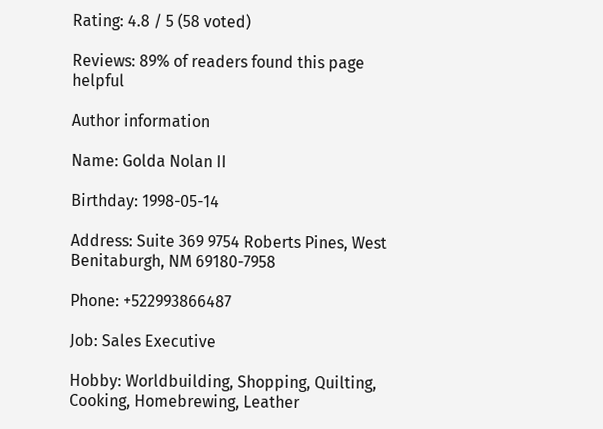Rating: 4.8 / 5 (58 voted)

Reviews: 89% of readers found this page helpful

Author information

Name: Golda Nolan II

Birthday: 1998-05-14

Address: Suite 369 9754 Roberts Pines, West Benitaburgh, NM 69180-7958

Phone: +522993866487

Job: Sales Executive

Hobby: Worldbuilding, Shopping, Quilting, Cooking, Homebrewing, Leather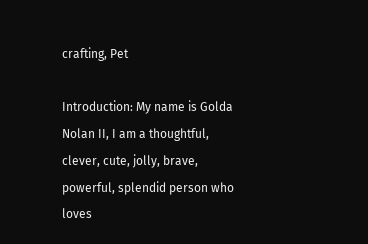crafting, Pet

Introduction: My name is Golda Nolan II, I am a thoughtful, clever, cute, jolly, brave, powerful, splendid person who loves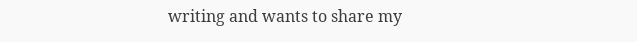writing and wants to share my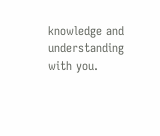knowledge and understanding with you.